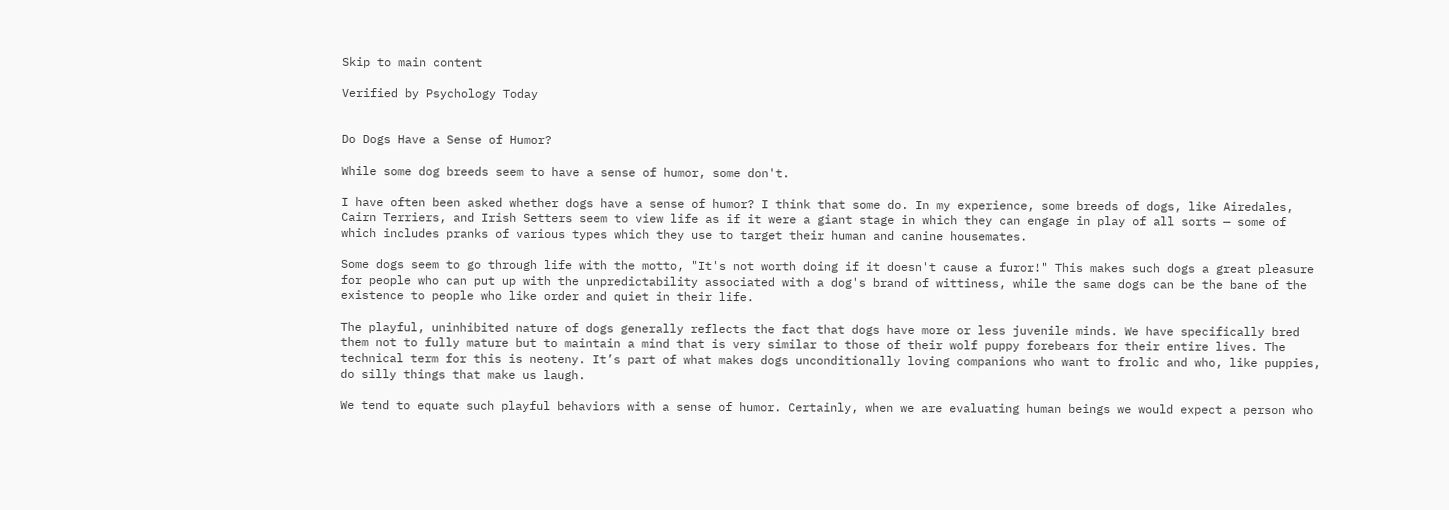Skip to main content

Verified by Psychology Today


Do Dogs Have a Sense of Humor?

While some dog breeds seem to have a sense of humor, some don't.

I have often been asked whether dogs have a sense of humor? I think that some do. In my experience, some breeds of dogs, like Airedales, Cairn Terriers, and Irish Setters seem to view life as if it were a giant stage in which they can engage in play of all sorts — some of which includes pranks of various types which they use to target their human and canine housemates.

Some dogs seem to go through life with the motto, "It's not worth doing if it doesn't cause a furor!" This makes such dogs a great pleasure for people who can put up with the unpredictability associated with a dog's brand of wittiness, while the same dogs can be the bane of the existence to people who like order and quiet in their life.

The playful, uninhibited nature of dogs generally reflects the fact that dogs have more or less juvenile minds. We have specifically bred them not to fully mature but to maintain a mind that is very similar to those of their wolf puppy forebears for their entire lives. The technical term for this is neoteny. It’s part of what makes dogs unconditionally loving companions who want to frolic and who, like puppies, do silly things that make us laugh.

We tend to equate such playful behaviors with a sense of humor. Certainly, when we are evaluating human beings we would expect a person who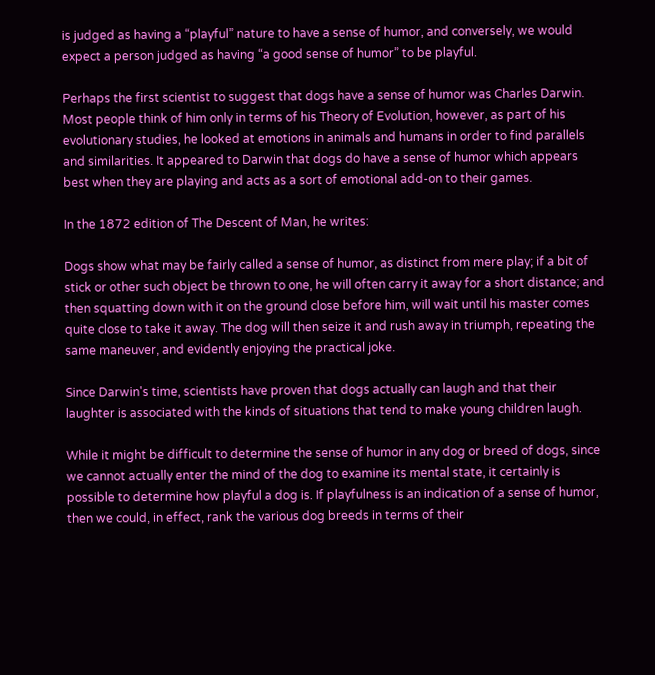is judged as having a “playful” nature to have a sense of humor, and conversely, we would expect a person judged as having “a good sense of humor” to be playful.

Perhaps the first scientist to suggest that dogs have a sense of humor was Charles Darwin. Most people think of him only in terms of his Theory of Evolution, however, as part of his evolutionary studies, he looked at emotions in animals and humans in order to find parallels and similarities. It appeared to Darwin that dogs do have a sense of humor which appears best when they are playing and acts as a sort of emotional add-on to their games.

In the 1872 edition of The Descent of Man, he writes:

Dogs show what may be fairly called a sense of humor, as distinct from mere play; if a bit of stick or other such object be thrown to one, he will often carry it away for a short distance; and then squatting down with it on the ground close before him, will wait until his master comes quite close to take it away. The dog will then seize it and rush away in triumph, repeating the same maneuver, and evidently enjoying the practical joke.

Since Darwin's time, scientists have proven that dogs actually can laugh and that their laughter is associated with the kinds of situations that tend to make young children laugh.

While it might be difficult to determine the sense of humor in any dog or breed of dogs, since we cannot actually enter the mind of the dog to examine its mental state, it certainly is possible to determine how playful a dog is. If playfulness is an indication of a sense of humor, then we could, in effect, rank the various dog breeds in terms of their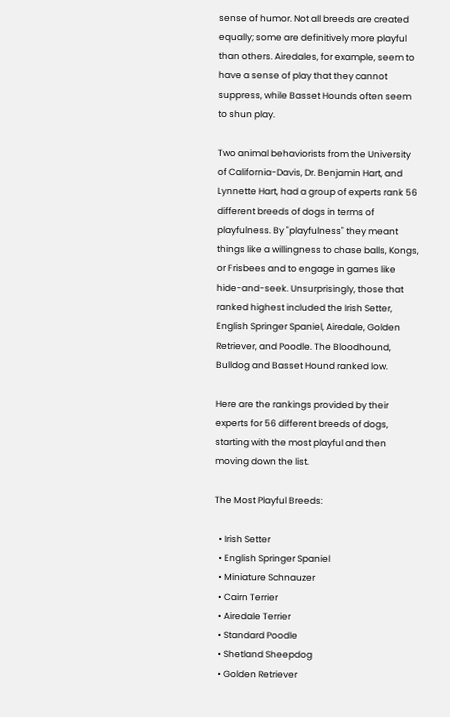sense of humor. Not all breeds are created equally; some are definitively more playful than others. Airedales, for example, seem to have a sense of play that they cannot suppress, while Basset Hounds often seem to shun play.

Two animal behaviorists from the University of California-Davis, Dr. Benjamin Hart, and Lynnette Hart, had a group of experts rank 56 different breeds of dogs in terms of playfulness. By "playfulness" they meant things like a willingness to chase balls, Kongs, or Frisbees and to engage in games like hide-and-seek. Unsurprisingly, those that ranked highest included the Irish Setter, English Springer Spaniel, Airedale, Golden Retriever, and Poodle. The Bloodhound, Bulldog and Basset Hound ranked low.

Here are the rankings provided by their experts for 56 different breeds of dogs, starting with the most playful and then moving down the list.

The Most Playful Breeds:

  • Irish Setter
  • English Springer Spaniel
  • Miniature Schnauzer
  • Cairn Terrier
  • Airedale Terrier
  • Standard Poodle
  • Shetland Sheepdog
  • Golden Retriever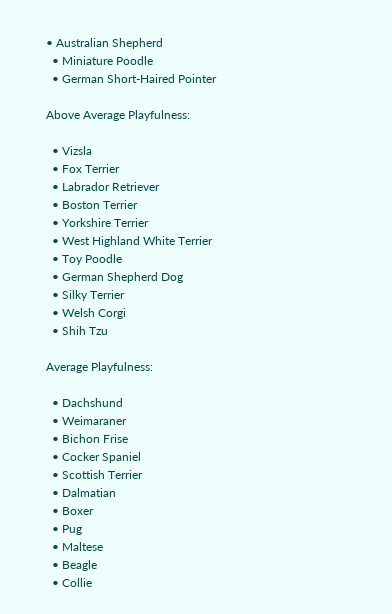• Australian Shepherd
  • Miniature Poodle
  • German Short-Haired Pointer

Above Average Playfulness:

  • Vizsla
  • Fox Terrier
  • Labrador Retriever
  • Boston Terrier
  • Yorkshire Terrier
  • West Highland White Terrier
  • Toy Poodle
  • German Shepherd Dog
  • Silky Terrier
  • Welsh Corgi
  • Shih Tzu

Average Playfulness:

  • Dachshund
  • Weimaraner
  • Bichon Frise
  • Cocker Spaniel
  • Scottish Terrier
  • Dalmatian
  • Boxer
  • Pug
  • Maltese
  • Beagle
  • Collie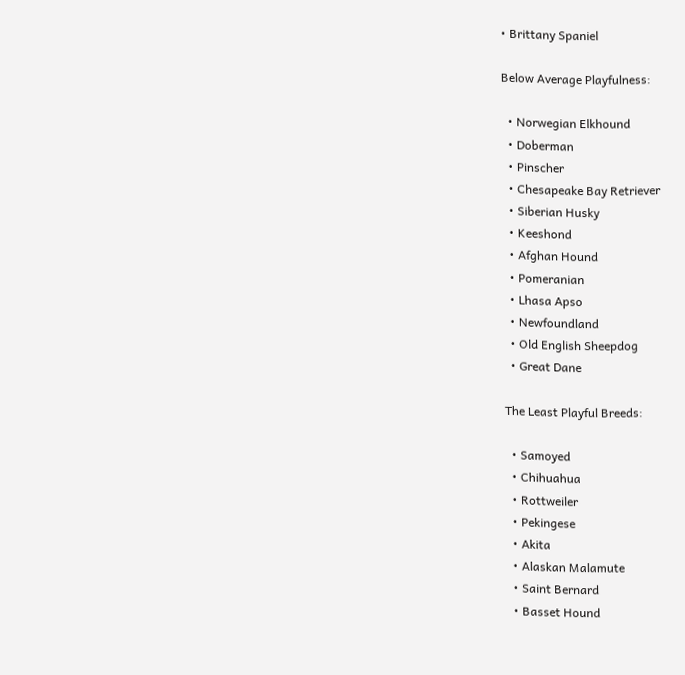• Brittany Spaniel

Below Average Playfulness:

  • Norwegian Elkhound
  • Doberman
  • Pinscher
  • Chesapeake Bay Retriever
  • Siberian Husky
  • Keeshond
  • Afghan Hound
  • Pomeranian
  • Lhasa Apso
  • Newfoundland
  • Old English Sheepdog
  • Great Dane

The Least Playful Breeds:

  • Samoyed
  • Chihuahua
  • Rottweiler
  • Pekingese
  • Akita
  • Alaskan Malamute
  • Saint Bernard
  • Basset Hound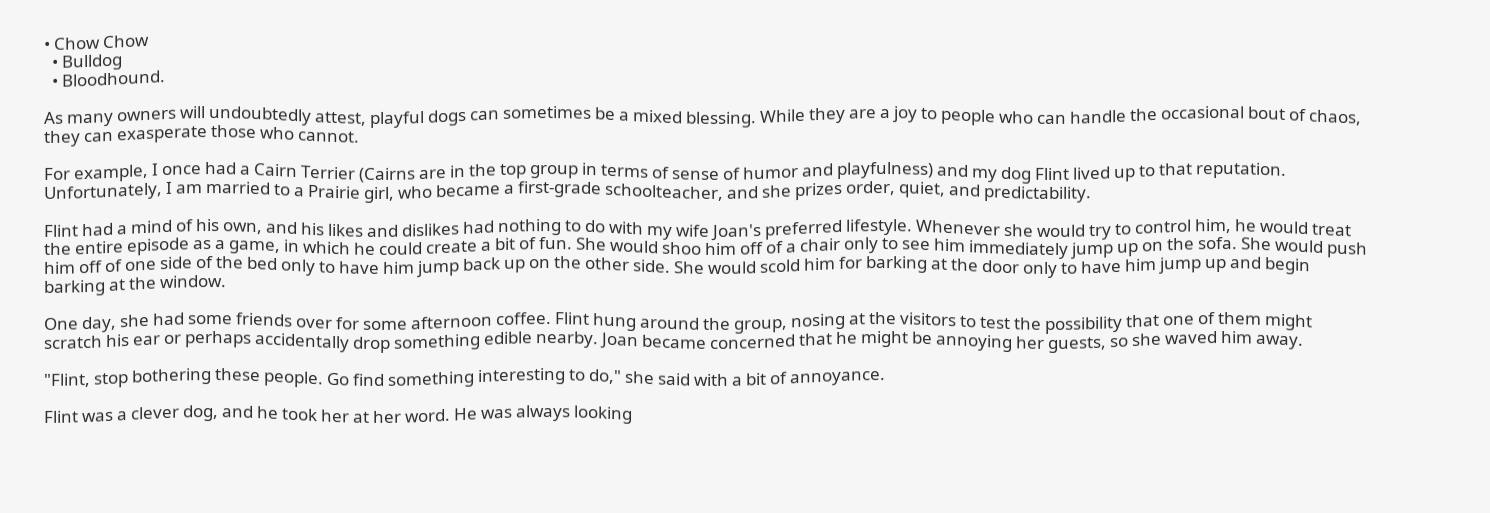• Chow Chow
  • Bulldog
  • Bloodhound.

As many owners will undoubtedly attest, playful dogs can sometimes be a mixed blessing. While they are a joy to people who can handle the occasional bout of chaos, they can exasperate those who cannot.

For example, I once had a Cairn Terrier (Cairns are in the top group in terms of sense of humor and playfulness) and my dog Flint lived up to that reputation. Unfortunately, I am married to a Prairie girl, who became a first-grade schoolteacher, and she prizes order, quiet, and predictability.

Flint had a mind of his own, and his likes and dislikes had nothing to do with my wife Joan's preferred lifestyle. Whenever she would try to control him, he would treat the entire episode as a game, in which he could create a bit of fun. She would shoo him off of a chair only to see him immediately jump up on the sofa. She would push him off of one side of the bed only to have him jump back up on the other side. She would scold him for barking at the door only to have him jump up and begin barking at the window.

One day, she had some friends over for some afternoon coffee. Flint hung around the group, nosing at the visitors to test the possibility that one of them might scratch his ear or perhaps accidentally drop something edible nearby. Joan became concerned that he might be annoying her guests, so she waved him away.

"Flint, stop bothering these people. Go find something interesting to do," she said with a bit of annoyance.

Flint was a clever dog, and he took her at her word. He was always looking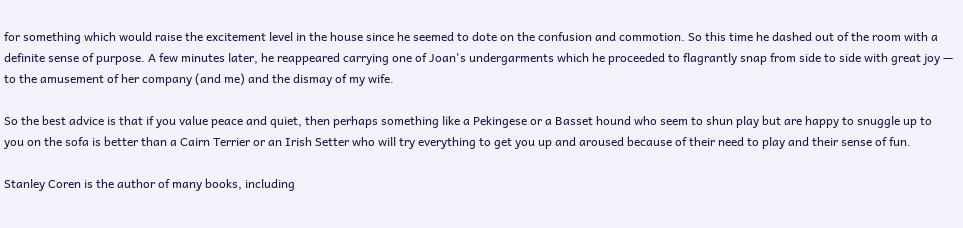for something which would raise the excitement level in the house since he seemed to dote on the confusion and commotion. So this time he dashed out of the room with a definite sense of purpose. A few minutes later, he reappeared carrying one of Joan's undergarments which he proceeded to flagrantly snap from side to side with great joy — to the amusement of her company (and me) and the dismay of my wife.

So the best advice is that if you value peace and quiet, then perhaps something like a Pekingese or a Basset hound who seem to shun play but are happy to snuggle up to you on the sofa is better than a Cairn Terrier or an Irish Setter who will try everything to get you up and aroused because of their need to play and their sense of fun.

Stanley Coren is the author of many books, including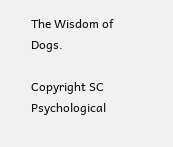The Wisdom of Dogs.

Copyright SC Psychological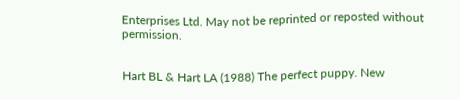Enterprises Ltd. May not be reprinted or reposted without permission.


Hart BL & Hart LA (1988) The perfect puppy. New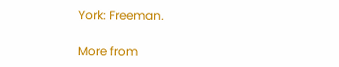York: Freeman.

More from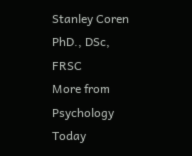Stanley Coren PhD., DSc, FRSC
More from Psychology Today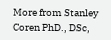More from Stanley Coren PhD., DSc,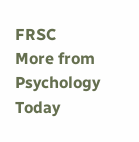FRSC
More from Psychology Today